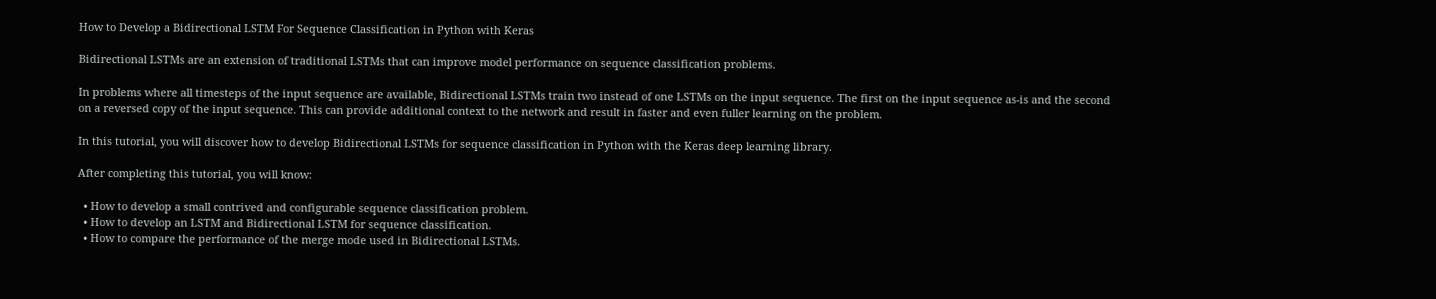How to Develop a Bidirectional LSTM For Sequence Classification in Python with Keras

Bidirectional LSTMs are an extension of traditional LSTMs that can improve model performance on sequence classification problems.

In problems where all timesteps of the input sequence are available, Bidirectional LSTMs train two instead of one LSTMs on the input sequence. The first on the input sequence as-is and the second on a reversed copy of the input sequence. This can provide additional context to the network and result in faster and even fuller learning on the problem.

In this tutorial, you will discover how to develop Bidirectional LSTMs for sequence classification in Python with the Keras deep learning library.

After completing this tutorial, you will know:

  • How to develop a small contrived and configurable sequence classification problem.
  • How to develop an LSTM and Bidirectional LSTM for sequence classification.
  • How to compare the performance of the merge mode used in Bidirectional LSTMs.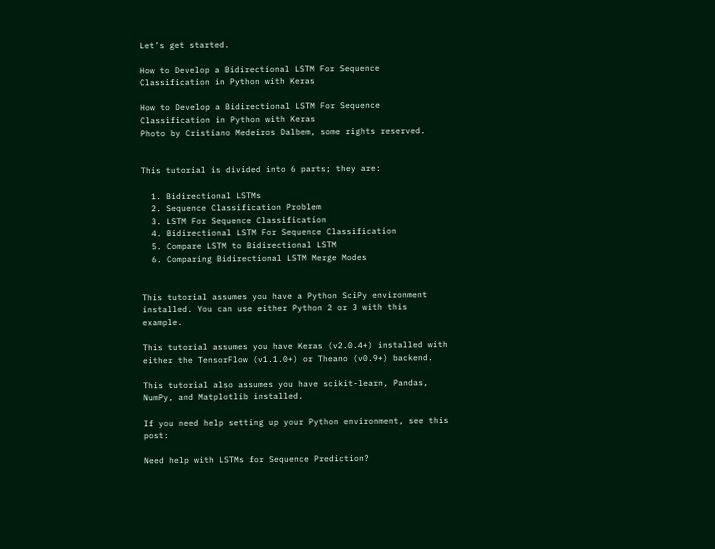Let’s get started.

How to Develop a Bidirectional LSTM For Sequence Classification in Python with Keras

How to Develop a Bidirectional LSTM For Sequence Classification in Python with Keras
Photo by Cristiano Medeiros Dalbem, some rights reserved.


This tutorial is divided into 6 parts; they are:

  1. Bidirectional LSTMs
  2. Sequence Classification Problem
  3. LSTM For Sequence Classification
  4. Bidirectional LSTM For Sequence Classification
  5. Compare LSTM to Bidirectional LSTM
  6. Comparing Bidirectional LSTM Merge Modes


This tutorial assumes you have a Python SciPy environment installed. You can use either Python 2 or 3 with this example.

This tutorial assumes you have Keras (v2.0.4+) installed with either the TensorFlow (v1.1.0+) or Theano (v0.9+) backend.

This tutorial also assumes you have scikit-learn, Pandas, NumPy, and Matplotlib installed.

If you need help setting up your Python environment, see this post:

Need help with LSTMs for Sequence Prediction?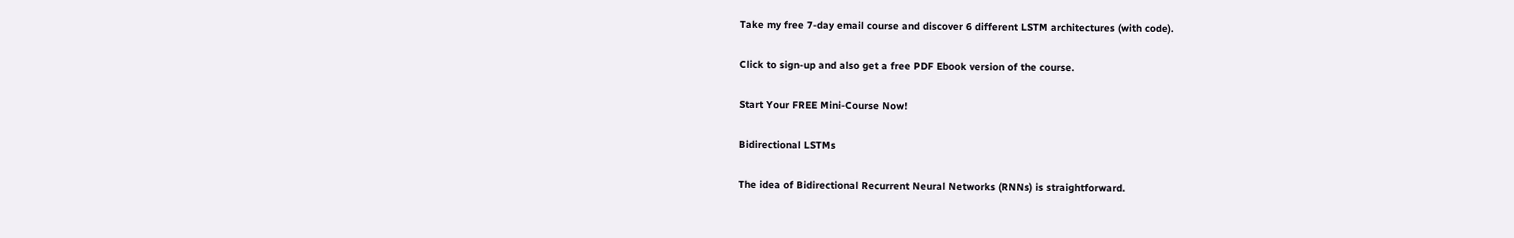Take my free 7-day email course and discover 6 different LSTM architectures (with code).

Click to sign-up and also get a free PDF Ebook version of the course.

Start Your FREE Mini-Course Now!

Bidirectional LSTMs

The idea of Bidirectional Recurrent Neural Networks (RNNs) is straightforward.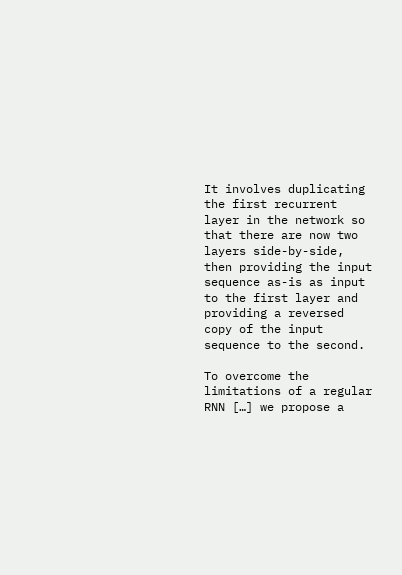It involves duplicating the first recurrent layer in the network so that there are now two layers side-by-side, then providing the input sequence as-is as input to the first layer and providing a reversed copy of the input sequence to the second.

To overcome the limitations of a regular RNN […] we propose a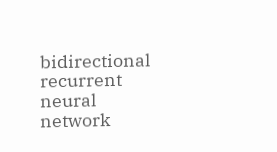bidirectional recurrent neural network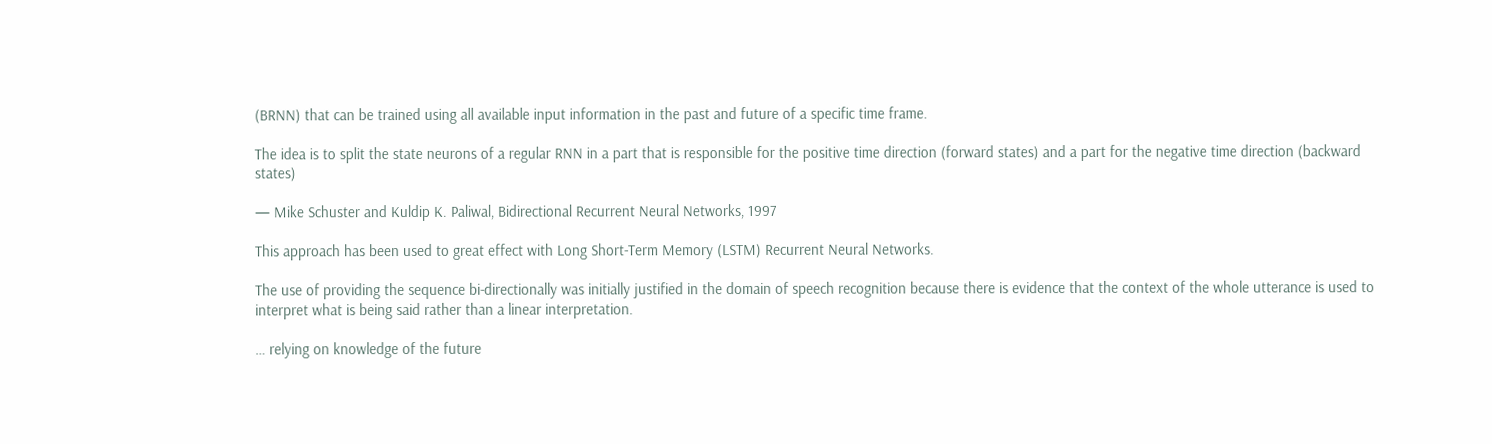(BRNN) that can be trained using all available input information in the past and future of a specific time frame.

The idea is to split the state neurons of a regular RNN in a part that is responsible for the positive time direction (forward states) and a part for the negative time direction (backward states)

— Mike Schuster and Kuldip K. Paliwal, Bidirectional Recurrent Neural Networks, 1997

This approach has been used to great effect with Long Short-Term Memory (LSTM) Recurrent Neural Networks.

The use of providing the sequence bi-directionally was initially justified in the domain of speech recognition because there is evidence that the context of the whole utterance is used to interpret what is being said rather than a linear interpretation.

… relying on knowledge of the future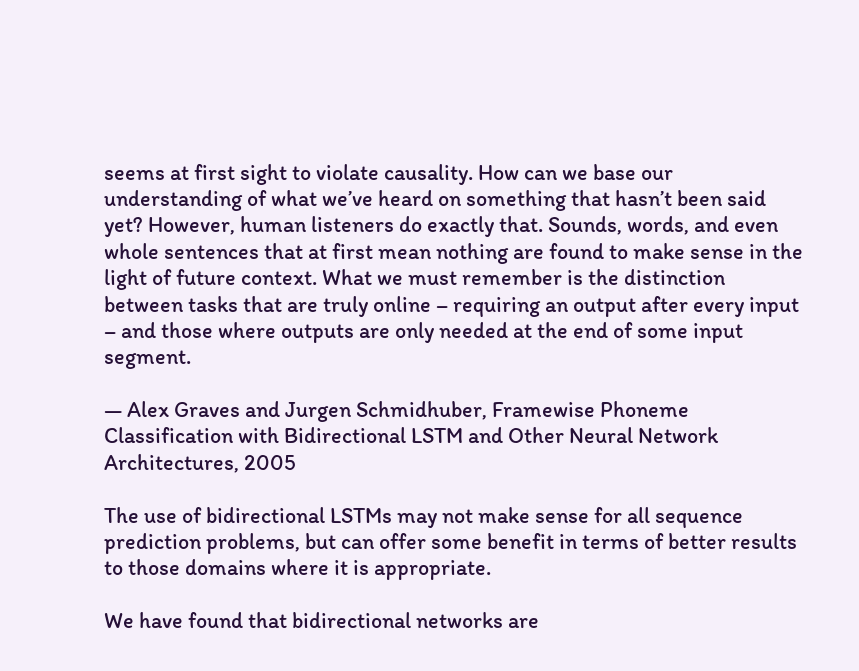seems at first sight to violate causality. How can we base our understanding of what we’ve heard on something that hasn’t been said yet? However, human listeners do exactly that. Sounds, words, and even whole sentences that at first mean nothing are found to make sense in the light of future context. What we must remember is the distinction between tasks that are truly online – requiring an output after every input – and those where outputs are only needed at the end of some input segment.

— Alex Graves and Jurgen Schmidhuber, Framewise Phoneme Classification with Bidirectional LSTM and Other Neural Network Architectures, 2005

The use of bidirectional LSTMs may not make sense for all sequence prediction problems, but can offer some benefit in terms of better results to those domains where it is appropriate.

We have found that bidirectional networks are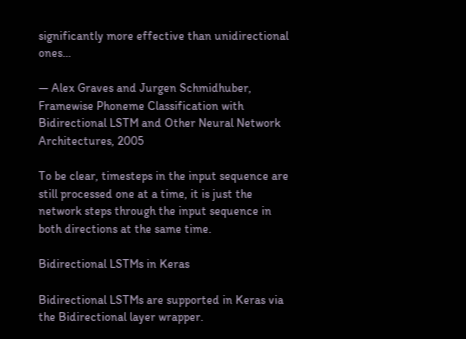significantly more effective than unidirectional ones…

— Alex Graves and Jurgen Schmidhuber, Framewise Phoneme Classification with Bidirectional LSTM and Other Neural Network Architectures, 2005

To be clear, timesteps in the input sequence are still processed one at a time, it is just the network steps through the input sequence in both directions at the same time.

Bidirectional LSTMs in Keras

Bidirectional LSTMs are supported in Keras via the Bidirectional layer wrapper.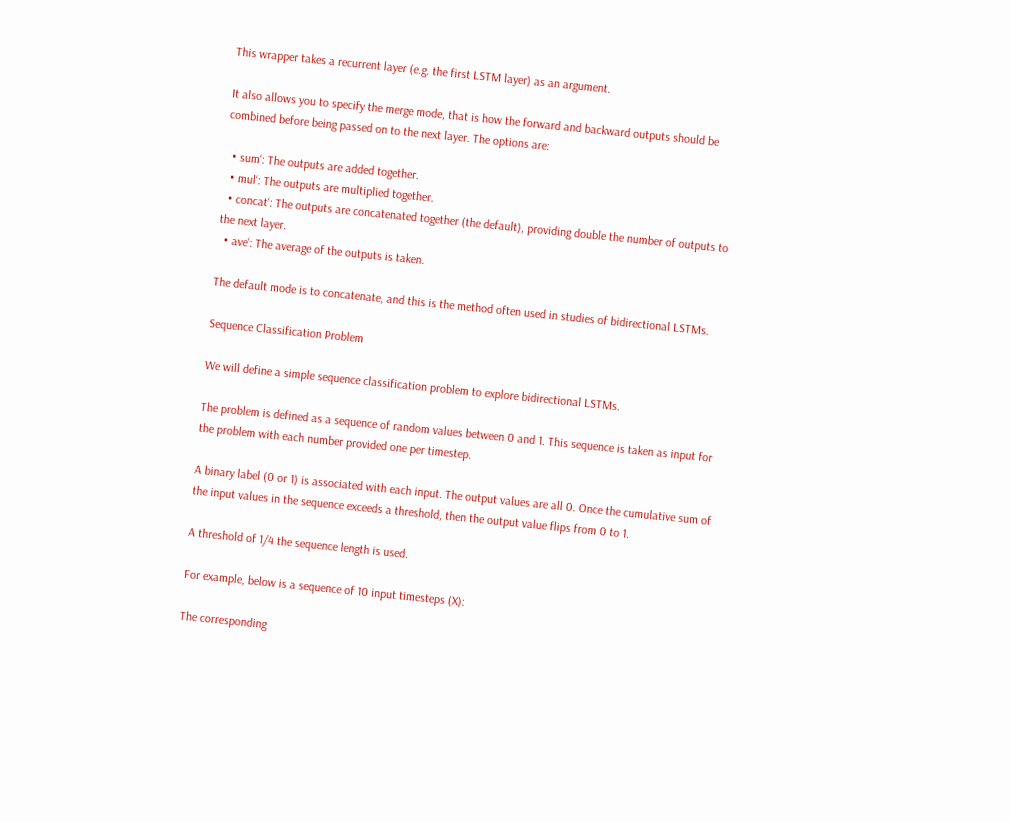This wrapper takes a recurrent layer (e.g. the first LSTM layer) as an argument.

It also allows you to specify the merge mode, that is how the forward and backward outputs should be combined before being passed on to the next layer. The options are:

  • sum‘: The outputs are added together.
  • mul‘: The outputs are multiplied together.
  • concat‘: The outputs are concatenated together (the default), providing double the number of outputs to the next layer.
  • ave‘: The average of the outputs is taken.

The default mode is to concatenate, and this is the method often used in studies of bidirectional LSTMs.

Sequence Classification Problem

We will define a simple sequence classification problem to explore bidirectional LSTMs.

The problem is defined as a sequence of random values between 0 and 1. This sequence is taken as input for the problem with each number provided one per timestep.

A binary label (0 or 1) is associated with each input. The output values are all 0. Once the cumulative sum of the input values in the sequence exceeds a threshold, then the output value flips from 0 to 1.

A threshold of 1/4 the sequence length is used.

For example, below is a sequence of 10 input timesteps (X):

The corresponding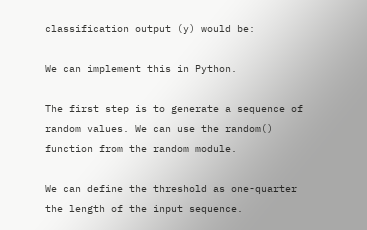classification output (y) would be:

We can implement this in Python.

The first step is to generate a sequence of random values. We can use the random() function from the random module.

We can define the threshold as one-quarter the length of the input sequence.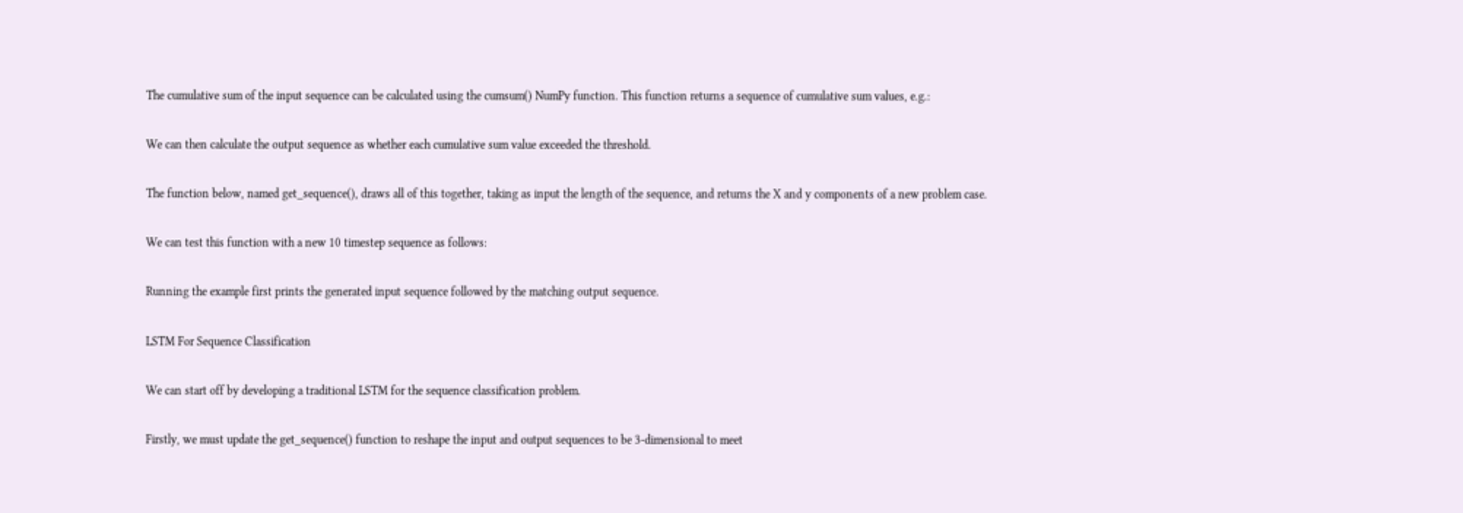The cumulative sum of the input sequence can be calculated using the cumsum() NumPy function. This function returns a sequence of cumulative sum values, e.g.:

We can then calculate the output sequence as whether each cumulative sum value exceeded the threshold.

The function below, named get_sequence(), draws all of this together, taking as input the length of the sequence, and returns the X and y components of a new problem case.

We can test this function with a new 10 timestep sequence as follows:

Running the example first prints the generated input sequence followed by the matching output sequence.

LSTM For Sequence Classification

We can start off by developing a traditional LSTM for the sequence classification problem.

Firstly, we must update the get_sequence() function to reshape the input and output sequences to be 3-dimensional to meet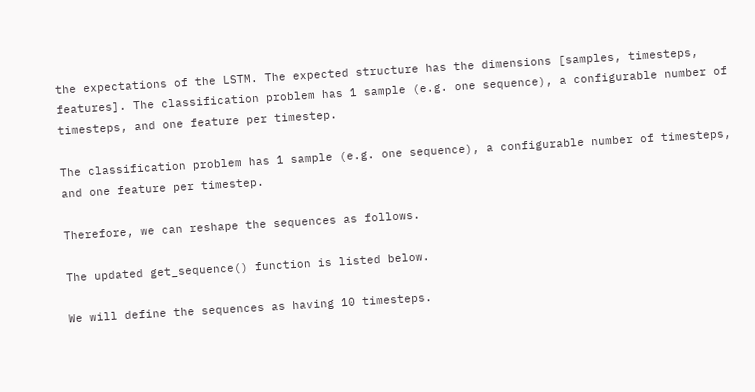the expectations of the LSTM. The expected structure has the dimensions [samples, timesteps, features]. The classification problem has 1 sample (e.g. one sequence), a configurable number of timesteps, and one feature per timestep.

The classification problem has 1 sample (e.g. one sequence), a configurable number of timesteps, and one feature per timestep.

Therefore, we can reshape the sequences as follows.

The updated get_sequence() function is listed below.

We will define the sequences as having 10 timesteps.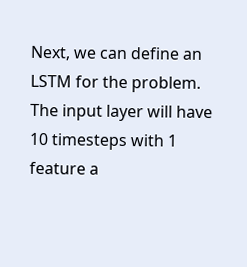Next, we can define an LSTM for the problem. The input layer will have 10 timesteps with 1 feature a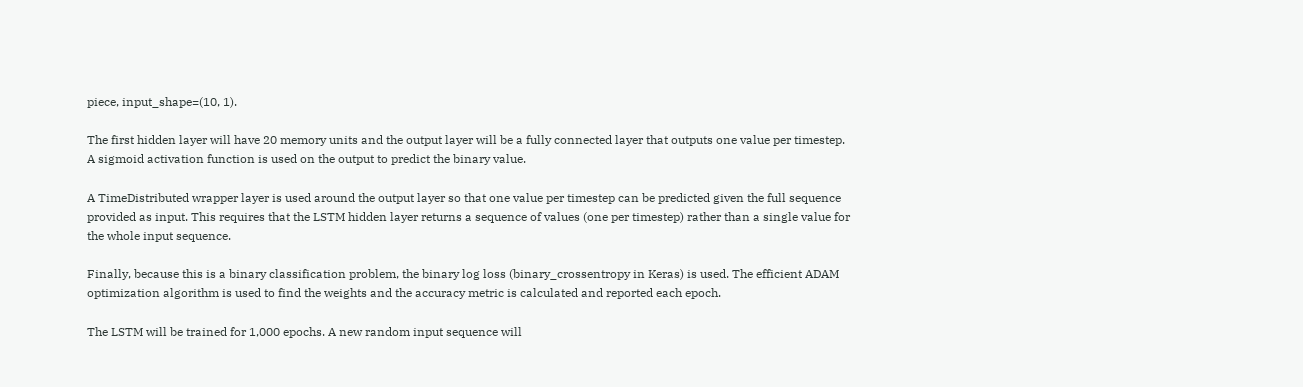piece, input_shape=(10, 1).

The first hidden layer will have 20 memory units and the output layer will be a fully connected layer that outputs one value per timestep. A sigmoid activation function is used on the output to predict the binary value.

A TimeDistributed wrapper layer is used around the output layer so that one value per timestep can be predicted given the full sequence provided as input. This requires that the LSTM hidden layer returns a sequence of values (one per timestep) rather than a single value for the whole input sequence.

Finally, because this is a binary classification problem, the binary log loss (binary_crossentropy in Keras) is used. The efficient ADAM optimization algorithm is used to find the weights and the accuracy metric is calculated and reported each epoch.

The LSTM will be trained for 1,000 epochs. A new random input sequence will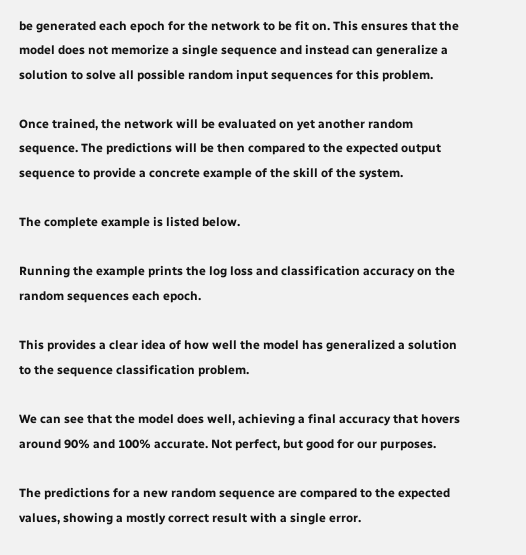be generated each epoch for the network to be fit on. This ensures that the model does not memorize a single sequence and instead can generalize a solution to solve all possible random input sequences for this problem.

Once trained, the network will be evaluated on yet another random sequence. The predictions will be then compared to the expected output sequence to provide a concrete example of the skill of the system.

The complete example is listed below.

Running the example prints the log loss and classification accuracy on the random sequences each epoch.

This provides a clear idea of how well the model has generalized a solution to the sequence classification problem.

We can see that the model does well, achieving a final accuracy that hovers around 90% and 100% accurate. Not perfect, but good for our purposes.

The predictions for a new random sequence are compared to the expected values, showing a mostly correct result with a single error.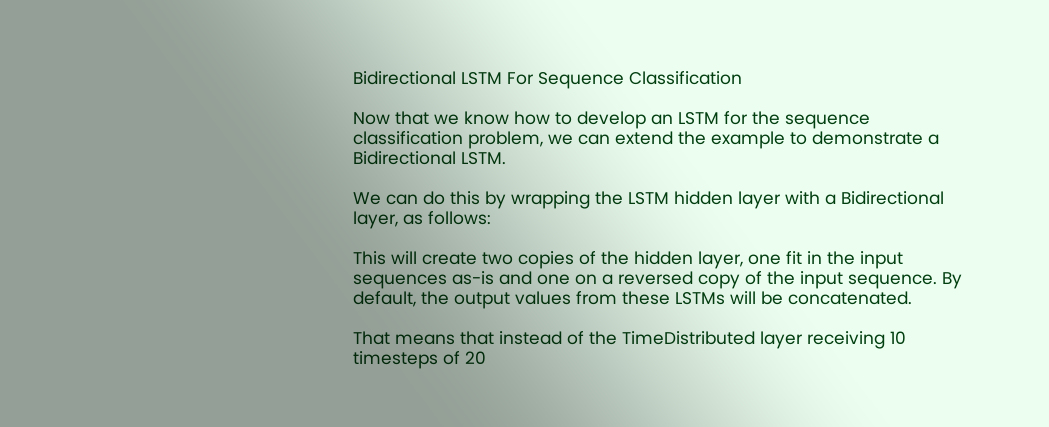Bidirectional LSTM For Sequence Classification

Now that we know how to develop an LSTM for the sequence classification problem, we can extend the example to demonstrate a Bidirectional LSTM.

We can do this by wrapping the LSTM hidden layer with a Bidirectional layer, as follows:

This will create two copies of the hidden layer, one fit in the input sequences as-is and one on a reversed copy of the input sequence. By default, the output values from these LSTMs will be concatenated.

That means that instead of the TimeDistributed layer receiving 10 timesteps of 20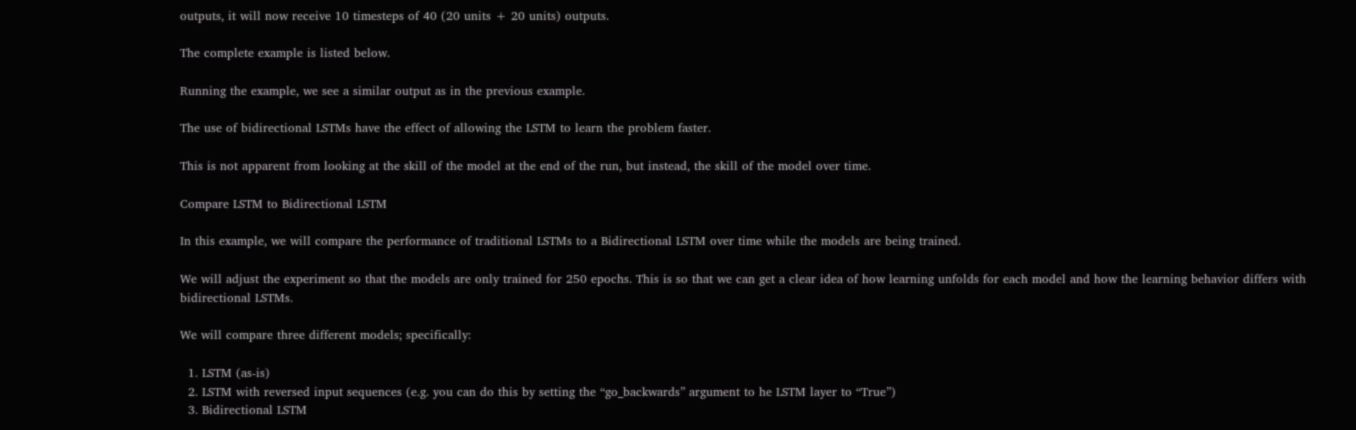outputs, it will now receive 10 timesteps of 40 (20 units + 20 units) outputs.

The complete example is listed below.

Running the example, we see a similar output as in the previous example.

The use of bidirectional LSTMs have the effect of allowing the LSTM to learn the problem faster.

This is not apparent from looking at the skill of the model at the end of the run, but instead, the skill of the model over time.

Compare LSTM to Bidirectional LSTM

In this example, we will compare the performance of traditional LSTMs to a Bidirectional LSTM over time while the models are being trained.

We will adjust the experiment so that the models are only trained for 250 epochs. This is so that we can get a clear idea of how learning unfolds for each model and how the learning behavior differs with bidirectional LSTMs.

We will compare three different models; specifically:

  1. LSTM (as-is)
  2. LSTM with reversed input sequences (e.g. you can do this by setting the “go_backwards” argument to he LSTM layer to “True”)
  3. Bidirectional LSTM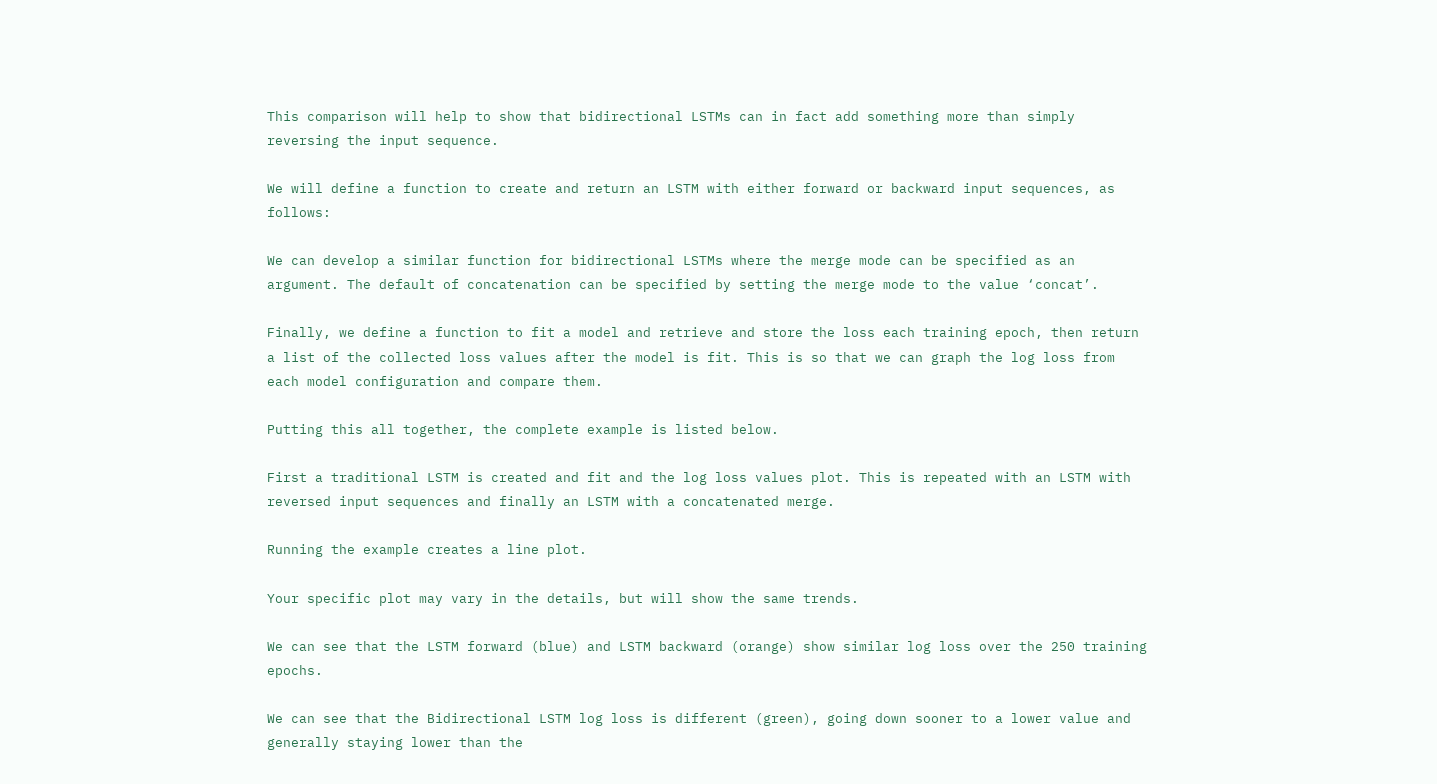This comparison will help to show that bidirectional LSTMs can in fact add something more than simply reversing the input sequence.

We will define a function to create and return an LSTM with either forward or backward input sequences, as follows:

We can develop a similar function for bidirectional LSTMs where the merge mode can be specified as an argument. The default of concatenation can be specified by setting the merge mode to the value ‘concat’.

Finally, we define a function to fit a model and retrieve and store the loss each training epoch, then return a list of the collected loss values after the model is fit. This is so that we can graph the log loss from each model configuration and compare them.

Putting this all together, the complete example is listed below.

First a traditional LSTM is created and fit and the log loss values plot. This is repeated with an LSTM with reversed input sequences and finally an LSTM with a concatenated merge.

Running the example creates a line plot.

Your specific plot may vary in the details, but will show the same trends.

We can see that the LSTM forward (blue) and LSTM backward (orange) show similar log loss over the 250 training epochs.

We can see that the Bidirectional LSTM log loss is different (green), going down sooner to a lower value and generally staying lower than the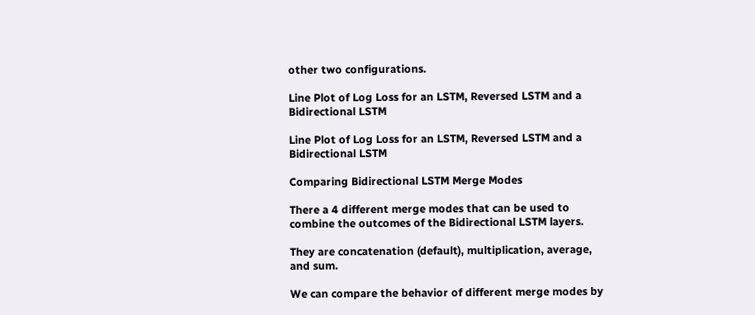other two configurations.

Line Plot of Log Loss for an LSTM, Reversed LSTM and a Bidirectional LSTM

Line Plot of Log Loss for an LSTM, Reversed LSTM and a Bidirectional LSTM

Comparing Bidirectional LSTM Merge Modes

There a 4 different merge modes that can be used to combine the outcomes of the Bidirectional LSTM layers.

They are concatenation (default), multiplication, average, and sum.

We can compare the behavior of different merge modes by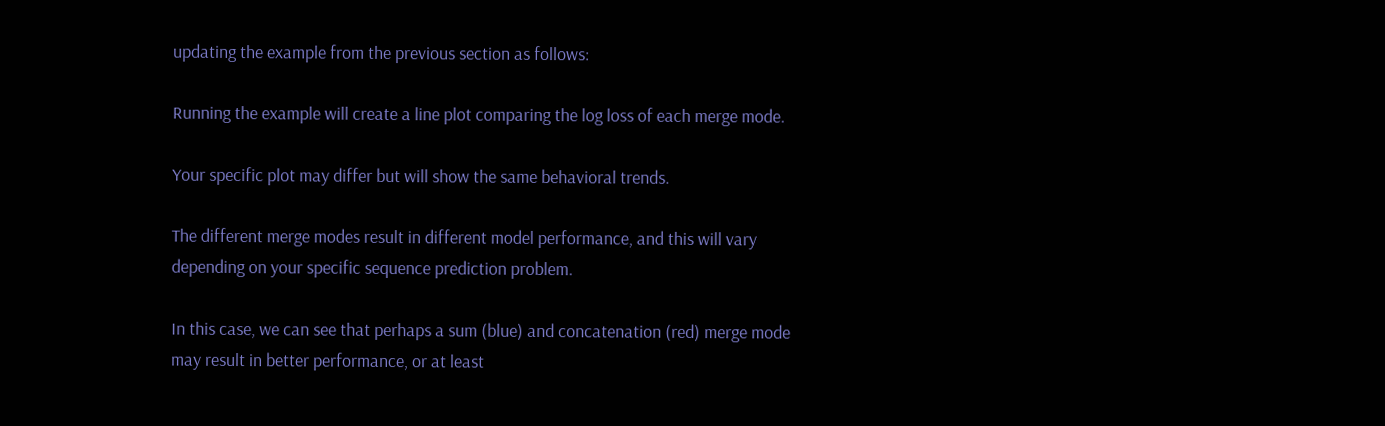updating the example from the previous section as follows:

Running the example will create a line plot comparing the log loss of each merge mode.

Your specific plot may differ but will show the same behavioral trends.

The different merge modes result in different model performance, and this will vary depending on your specific sequence prediction problem.

In this case, we can see that perhaps a sum (blue) and concatenation (red) merge mode may result in better performance, or at least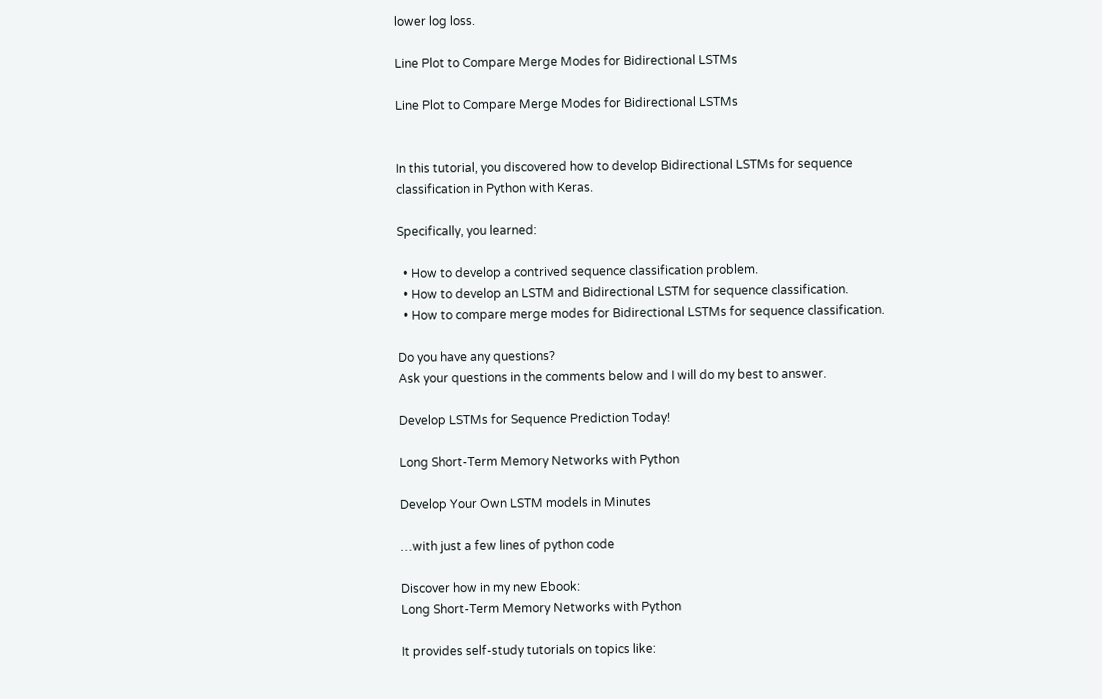lower log loss.

Line Plot to Compare Merge Modes for Bidirectional LSTMs

Line Plot to Compare Merge Modes for Bidirectional LSTMs


In this tutorial, you discovered how to develop Bidirectional LSTMs for sequence classification in Python with Keras.

Specifically, you learned:

  • How to develop a contrived sequence classification problem.
  • How to develop an LSTM and Bidirectional LSTM for sequence classification.
  • How to compare merge modes for Bidirectional LSTMs for sequence classification.

Do you have any questions?
Ask your questions in the comments below and I will do my best to answer.

Develop LSTMs for Sequence Prediction Today!

Long Short-Term Memory Networks with Python

Develop Your Own LSTM models in Minutes

…with just a few lines of python code

Discover how in my new Ebook:
Long Short-Term Memory Networks with Python

It provides self-study tutorials on topics like: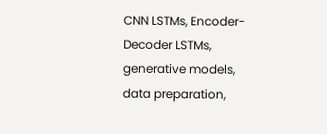CNN LSTMs, Encoder-Decoder LSTMs, generative models, data preparation,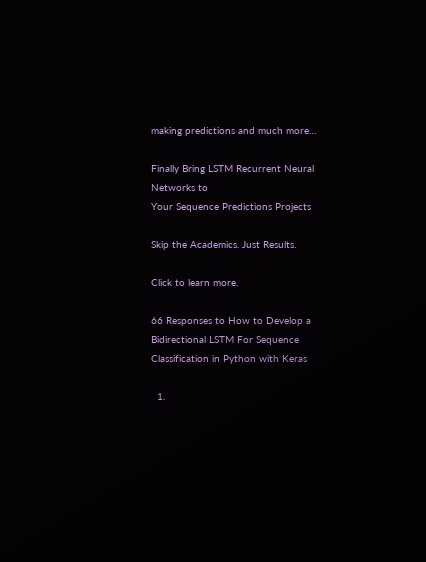making predictions and much more…

Finally Bring LSTM Recurrent Neural Networks to
Your Sequence Predictions Projects

Skip the Academics. Just Results.

Click to learn more.

66 Responses to How to Develop a Bidirectional LSTM For Sequence Classification in Python with Keras

  1.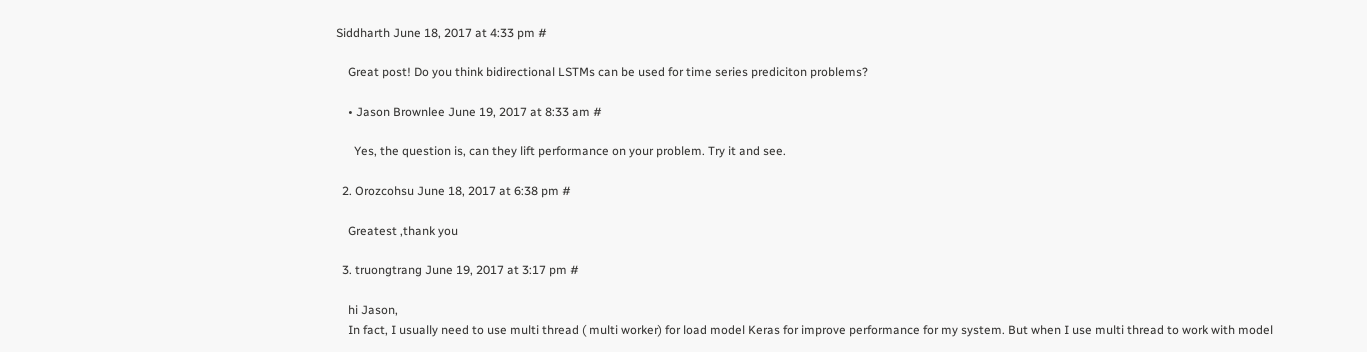Siddharth June 18, 2017 at 4:33 pm #

    Great post! Do you think bidirectional LSTMs can be used for time series prediciton problems?

    • Jason Brownlee June 19, 2017 at 8:33 am #

      Yes, the question is, can they lift performance on your problem. Try it and see.

  2. Orozcohsu June 18, 2017 at 6:38 pm #

    Greatest ,thank you

  3. truongtrang June 19, 2017 at 3:17 pm #

    hi Jason,
    In fact, I usually need to use multi thread ( multi worker) for load model Keras for improve performance for my system. But when I use multi thread to work with model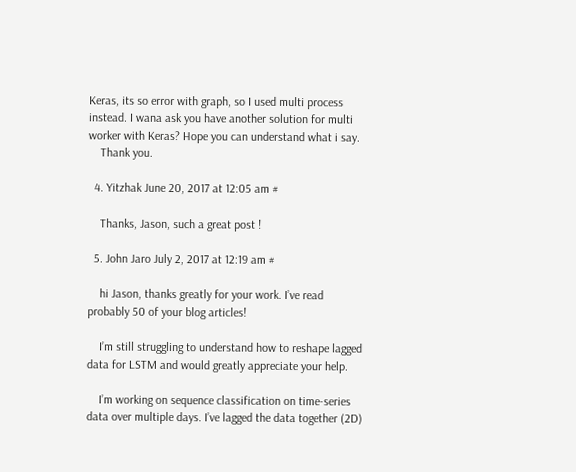Keras, its so error with graph, so I used multi process instead. I wana ask you have another solution for multi worker with Keras? Hope you can understand what i say.
    Thank you.

  4. Yitzhak June 20, 2017 at 12:05 am #

    Thanks, Jason, such a great post !

  5. John Jaro July 2, 2017 at 12:19 am #

    hi Jason, thanks greatly for your work. I’ve read probably 50 of your blog articles!

    I’m still struggling to understand how to reshape lagged data for LSTM and would greatly appreciate your help.

    I’m working on sequence classification on time-series data over multiple days. I’ve lagged the data together (2D)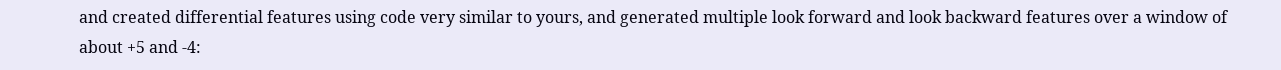and created differential features using code very similar to yours, and generated multiple look forward and look backward features over a window of about +5 and -4: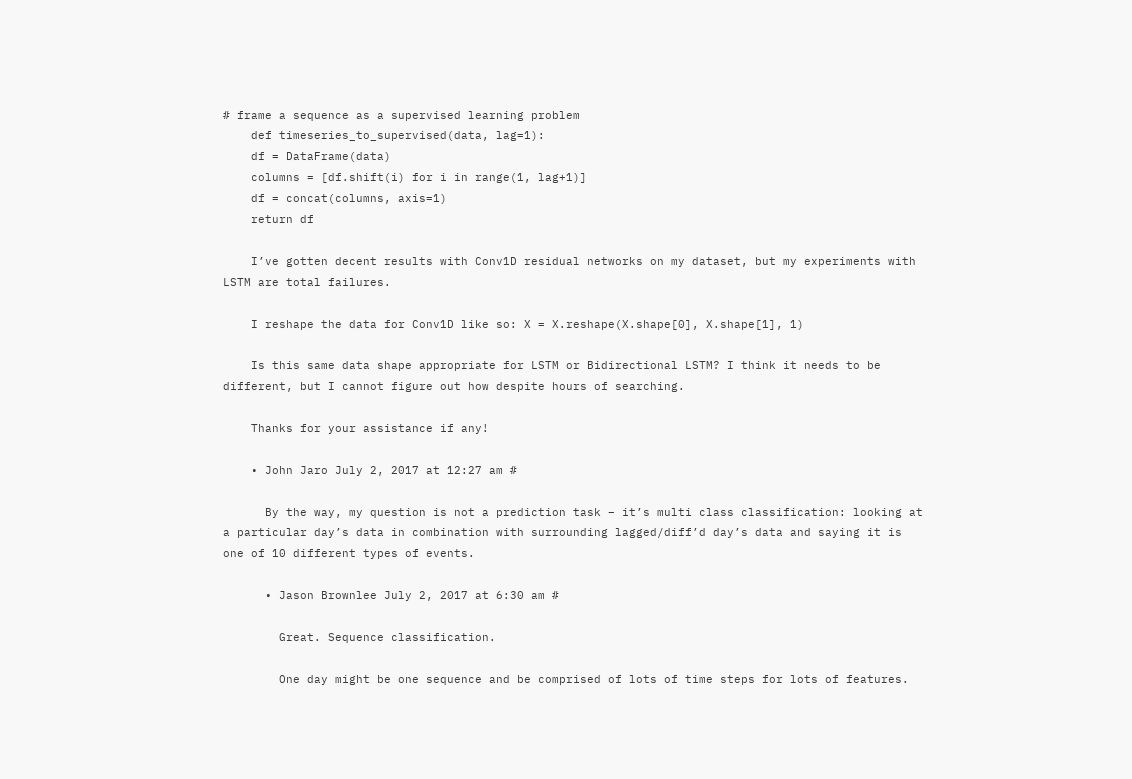# frame a sequence as a supervised learning problem
    def timeseries_to_supervised(data, lag=1):
    df = DataFrame(data)
    columns = [df.shift(i) for i in range(1, lag+1)]
    df = concat(columns, axis=1)
    return df

    I’ve gotten decent results with Conv1D residual networks on my dataset, but my experiments with LSTM are total failures.

    I reshape the data for Conv1D like so: X = X.reshape(X.shape[0], X.shape[1], 1)

    Is this same data shape appropriate for LSTM or Bidirectional LSTM? I think it needs to be different, but I cannot figure out how despite hours of searching.

    Thanks for your assistance if any!

    • John Jaro July 2, 2017 at 12:27 am #

      By the way, my question is not a prediction task – it’s multi class classification: looking at a particular day’s data in combination with surrounding lagged/diff’d day’s data and saying it is one of 10 different types of events.

      • Jason Brownlee July 2, 2017 at 6:30 am #

        Great. Sequence classification.

        One day might be one sequence and be comprised of lots of time steps for lots of features.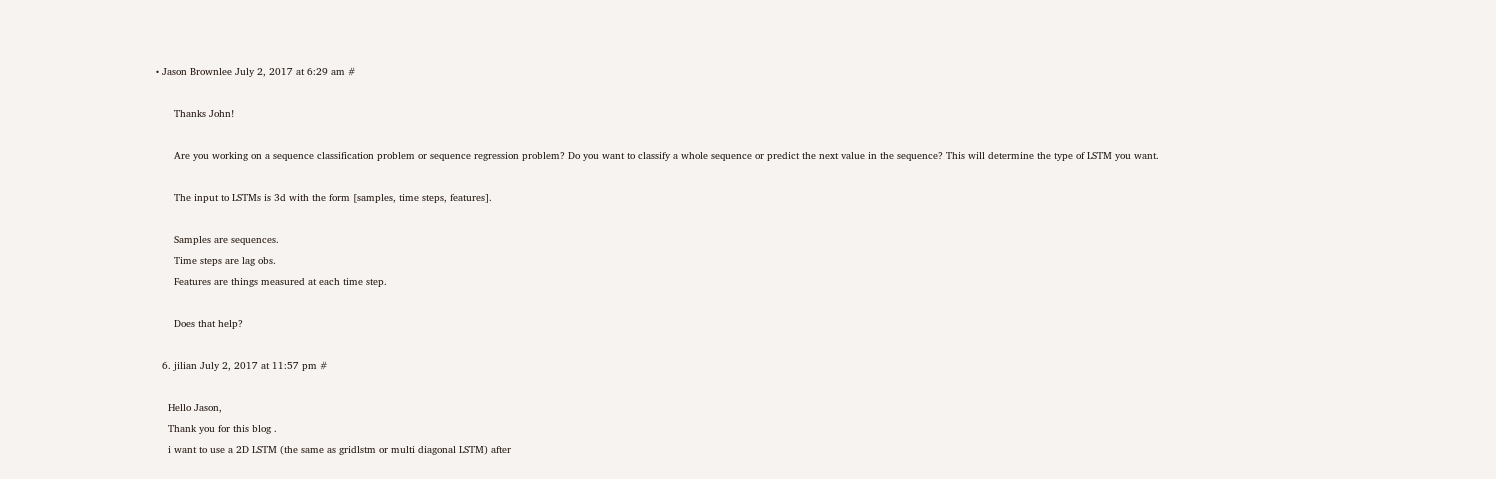• Jason Brownlee July 2, 2017 at 6:29 am #

      Thanks John!

      Are you working on a sequence classification problem or sequence regression problem? Do you want to classify a whole sequence or predict the next value in the sequence? This will determine the type of LSTM you want.

      The input to LSTMs is 3d with the form [samples, time steps, features].

      Samples are sequences.
      Time steps are lag obs.
      Features are things measured at each time step.

      Does that help?

  6. jilian July 2, 2017 at 11:57 pm #

    Hello Jason,
    Thank you for this blog .
    i want to use a 2D LSTM (the same as gridlstm or multi diagonal LSTM) after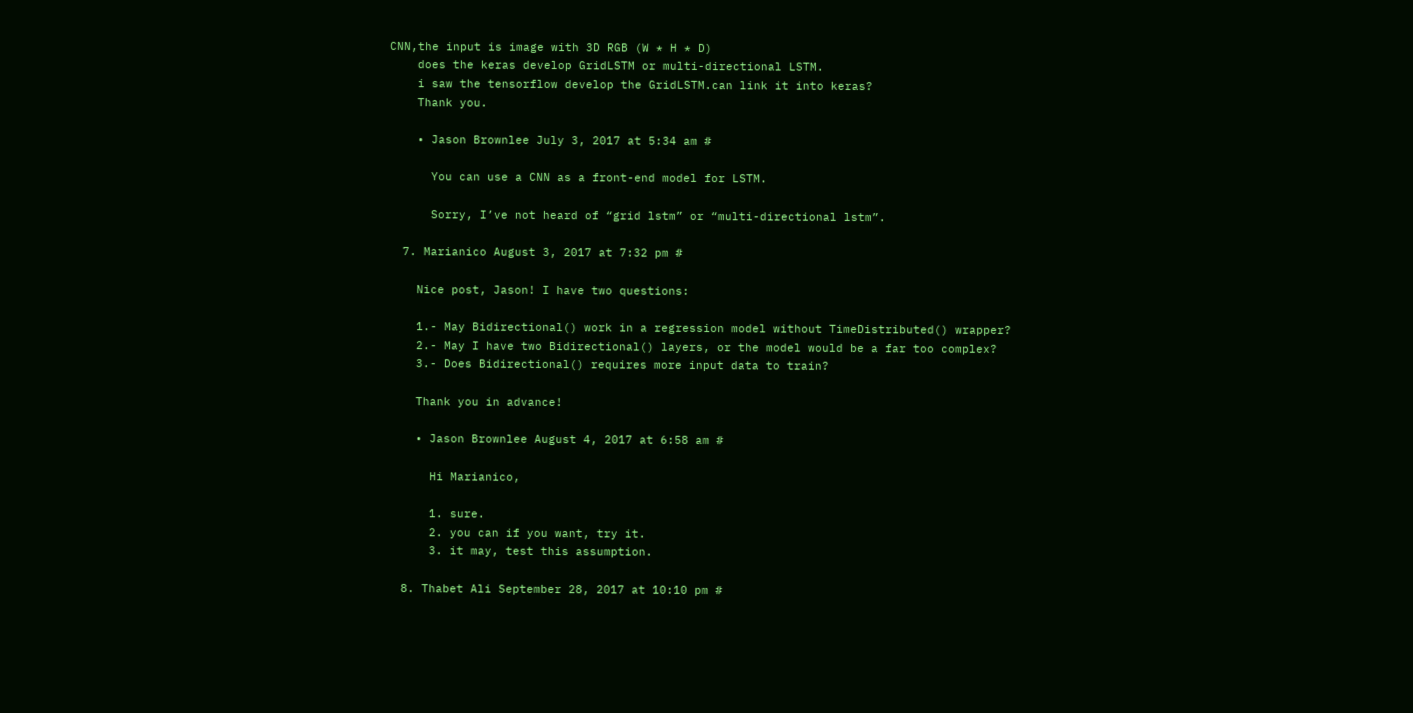CNN,the input is image with 3D RGB (W * H * D)
    does the keras develop GridLSTM or multi-directional LSTM.
    i saw the tensorflow develop the GridLSTM.can link it into keras?
    Thank you.

    • Jason Brownlee July 3, 2017 at 5:34 am #

      You can use a CNN as a front-end model for LSTM.

      Sorry, I’ve not heard of “grid lstm” or “multi-directional lstm”.

  7. Marianico August 3, 2017 at 7:32 pm #

    Nice post, Jason! I have two questions:

    1.- May Bidirectional() work in a regression model without TimeDistributed() wrapper?
    2.- May I have two Bidirectional() layers, or the model would be a far too complex?
    3.- Does Bidirectional() requires more input data to train?

    Thank you in advance!

    • Jason Brownlee August 4, 2017 at 6:58 am #

      Hi Marianico,

      1. sure.
      2. you can if you want, try it.
      3. it may, test this assumption.

  8. Thabet Ali September 28, 2017 at 10:10 pm #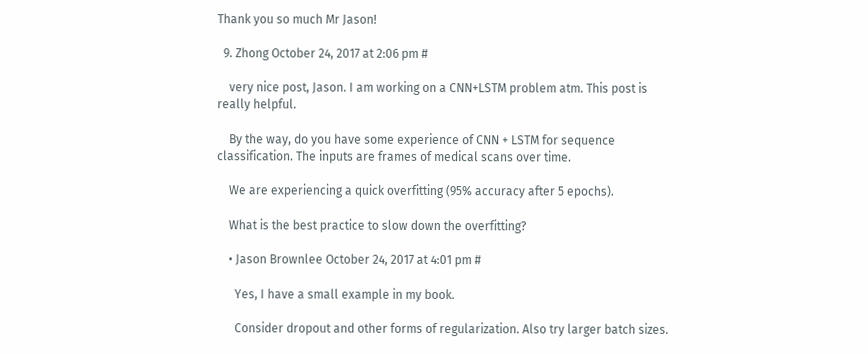Thank you so much Mr Jason!

  9. Zhong October 24, 2017 at 2:06 pm #

    very nice post, Jason. I am working on a CNN+LSTM problem atm. This post is really helpful.

    By the way, do you have some experience of CNN + LSTM for sequence classification. The inputs are frames of medical scans over time.

    We are experiencing a quick overfitting (95% accuracy after 5 epochs).

    What is the best practice to slow down the overfitting?

    • Jason Brownlee October 24, 2017 at 4:01 pm #

      Yes, I have a small example in my book.

      Consider dropout and other forms of regularization. Also try larger batch sizes.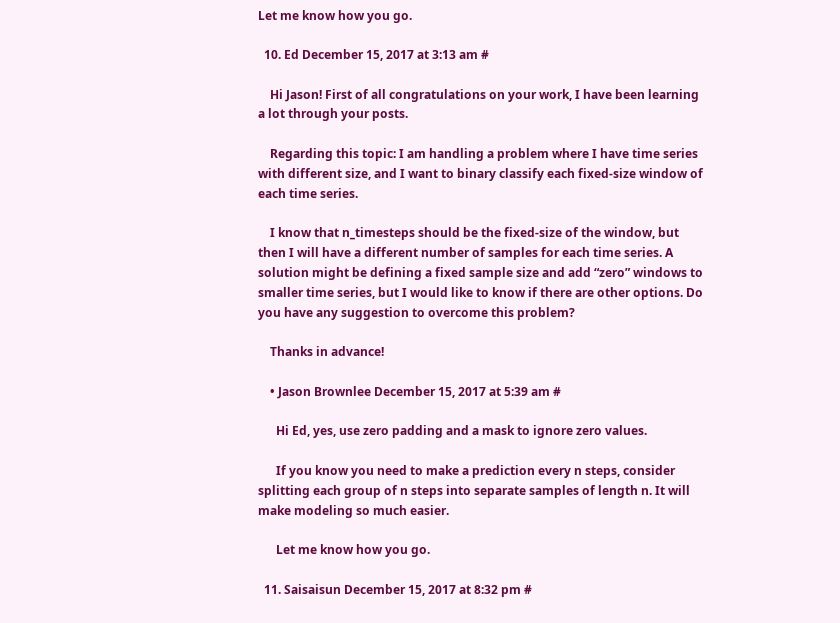Let me know how you go.

  10. Ed December 15, 2017 at 3:13 am #

    Hi Jason! First of all congratulations on your work, I have been learning a lot through your posts.

    Regarding this topic: I am handling a problem where I have time series with different size, and I want to binary classify each fixed-size window of each time series.

    I know that n_timesteps should be the fixed-size of the window, but then I will have a different number of samples for each time series. A solution might be defining a fixed sample size and add “zero” windows to smaller time series, but I would like to know if there are other options. Do you have any suggestion to overcome this problem?

    Thanks in advance!

    • Jason Brownlee December 15, 2017 at 5:39 am #

      Hi Ed, yes, use zero padding and a mask to ignore zero values.

      If you know you need to make a prediction every n steps, consider splitting each group of n steps into separate samples of length n. It will make modeling so much easier.

      Let me know how you go.

  11. Saisaisun December 15, 2017 at 8:32 pm #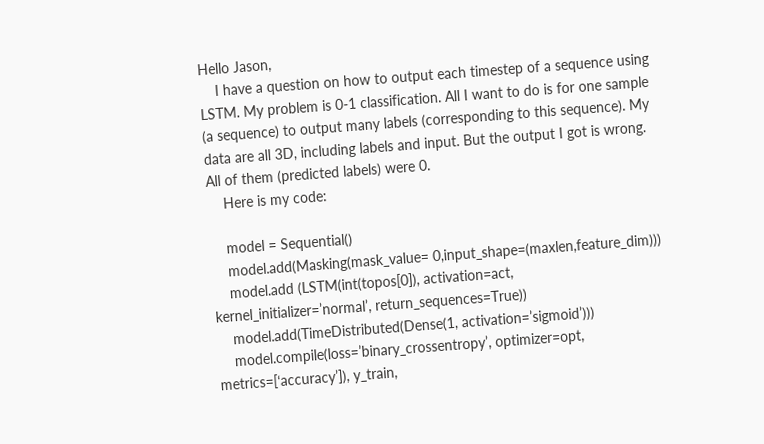Hello Jason,
    I have a question on how to output each timestep of a sequence using LSTM. My problem is 0-1 classification. All I want to do is for one sample (a sequence) to output many labels (corresponding to this sequence). My data are all 3D, including labels and input. But the output I got is wrong. All of them (predicted labels) were 0.
    Here is my code:

    model = Sequential()
    model.add(Masking(mask_value= 0,input_shape=(maxlen,feature_dim)))
    model.add (LSTM(int(topos[0]), activation=act, kernel_initializer=’normal’, return_sequences=True))
    model.add(TimeDistributed(Dense(1, activation=’sigmoid’)))
    model.compile(loss=’binary_crossentropy’, optimizer=opt, metrics=[‘accuracy’]), y_train,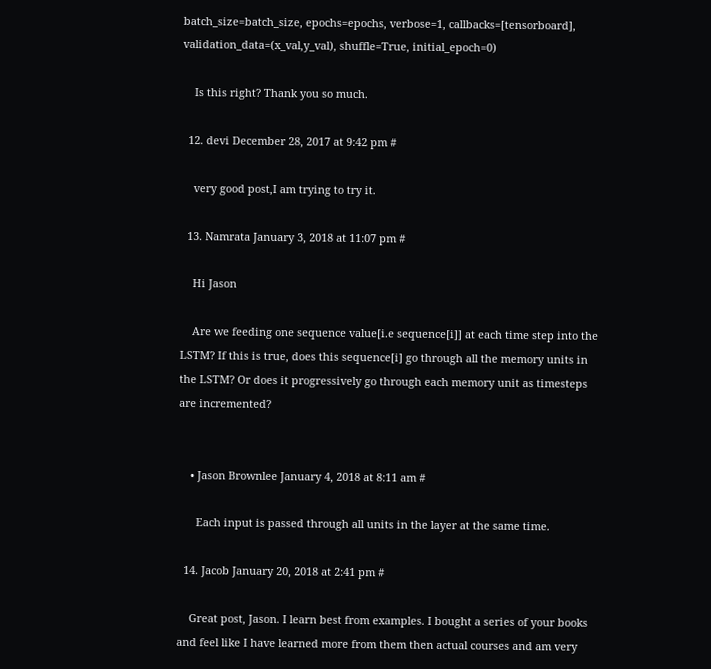batch_size=batch_size, epochs=epochs, verbose=1, callbacks=[tensorboard], validation_data=(x_val,y_val), shuffle=True, initial_epoch=0)

    Is this right? Thank you so much.

  12. devi December 28, 2017 at 9:42 pm #

    very good post,I am trying to try it.

  13. Namrata January 3, 2018 at 11:07 pm #

    Hi Jason

    Are we feeding one sequence value[i.e sequence[i]] at each time step into the LSTM? If this is true, does this sequence[i] go through all the memory units in the LSTM? Or does it progressively go through each memory unit as timesteps are incremented?


    • Jason Brownlee January 4, 2018 at 8:11 am #

      Each input is passed through all units in the layer at the same time.

  14. Jacob January 20, 2018 at 2:41 pm #

    Great post, Jason. I learn best from examples. I bought a series of your books and feel like I have learned more from them then actual courses and am very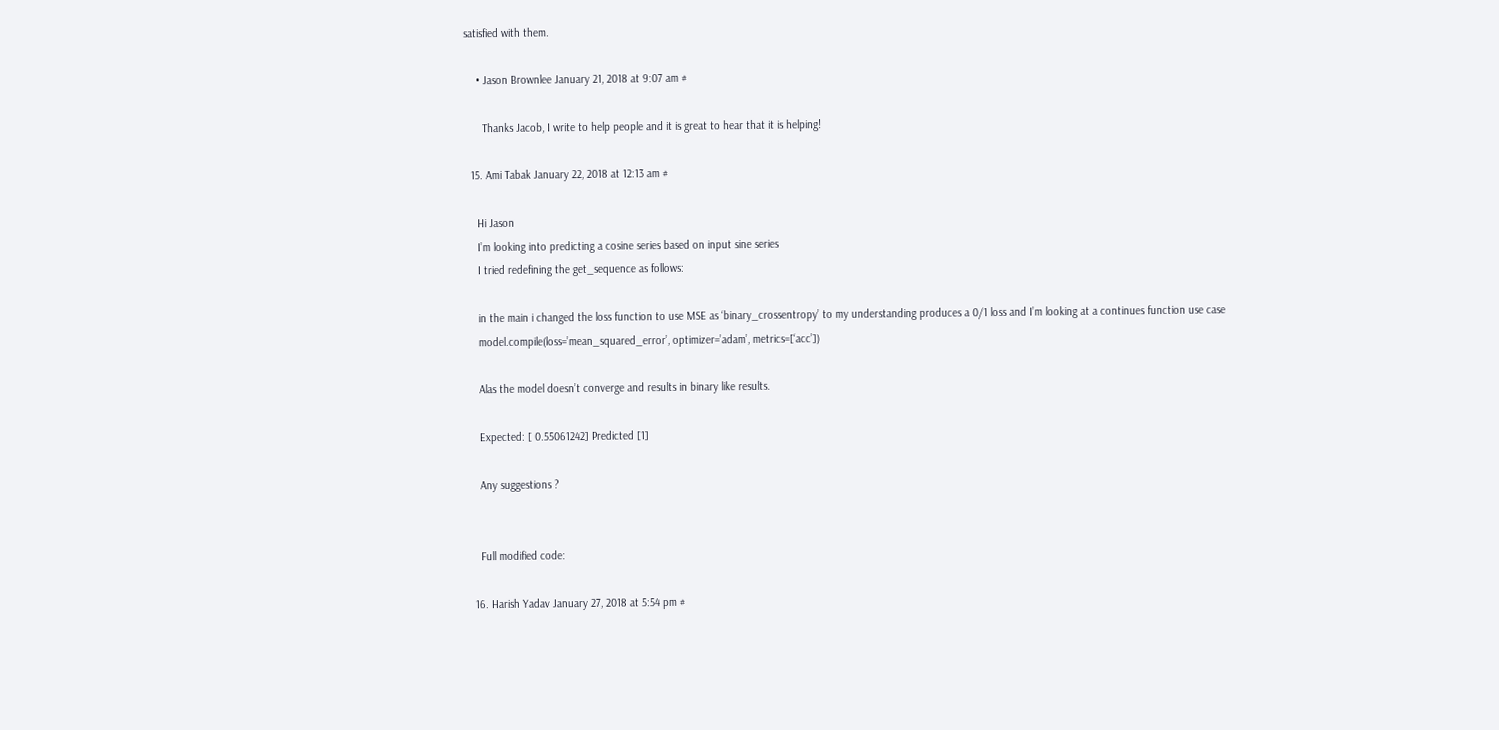satisfied with them.

    • Jason Brownlee January 21, 2018 at 9:07 am #

      Thanks Jacob, I write to help people and it is great to hear that it is helping!

  15. Ami Tabak January 22, 2018 at 12:13 am #

    Hi Jason
    I’m looking into predicting a cosine series based on input sine series
    I tried redefining the get_sequence as follows:

    in the main i changed the loss function to use MSE as ‘binary_crossentropy’ to my understanding produces a 0/1 loss and I’m looking at a continues function use case
    model.compile(loss=’mean_squared_error’, optimizer=’adam’, metrics=[‘acc’])

    Alas the model doesn’t converge and results in binary like results.

    Expected: [ 0.55061242] Predicted [1]

    Any suggestions ?


    Full modified code:

  16. Harish Yadav January 27, 2018 at 5:54 pm #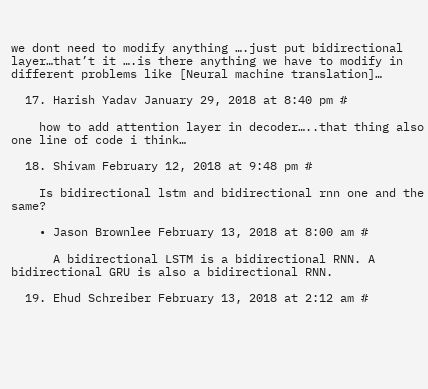we dont need to modify anything ….just put bidirectional layer…that’t it ….is there anything we have to modify in different problems like [Neural machine translation]…

  17. Harish Yadav January 29, 2018 at 8:40 pm #

    how to add attention layer in decoder…..that thing also one line of code i think…

  18. Shivam February 12, 2018 at 9:48 pm #

    Is bidirectional lstm and bidirectional rnn one and the same?

    • Jason Brownlee February 13, 2018 at 8:00 am #

      A bidirectional LSTM is a bidirectional RNN. A bidirectional GRU is also a bidirectional RNN.

  19. Ehud Schreiber February 13, 2018 at 2:12 am #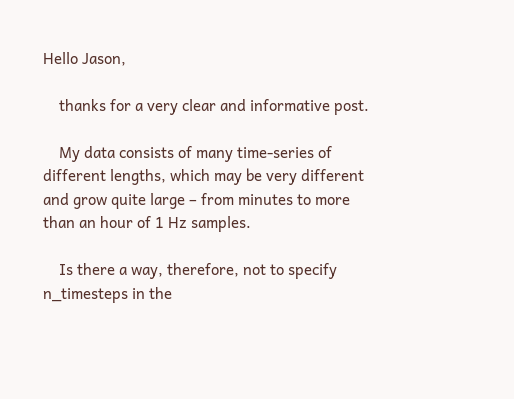Hello Jason,

    thanks for a very clear and informative post.

    My data consists of many time-series of different lengths, which may be very different and grow quite large – from minutes to more than an hour of 1 Hz samples.

    Is there a way, therefore, not to specify n_timesteps in the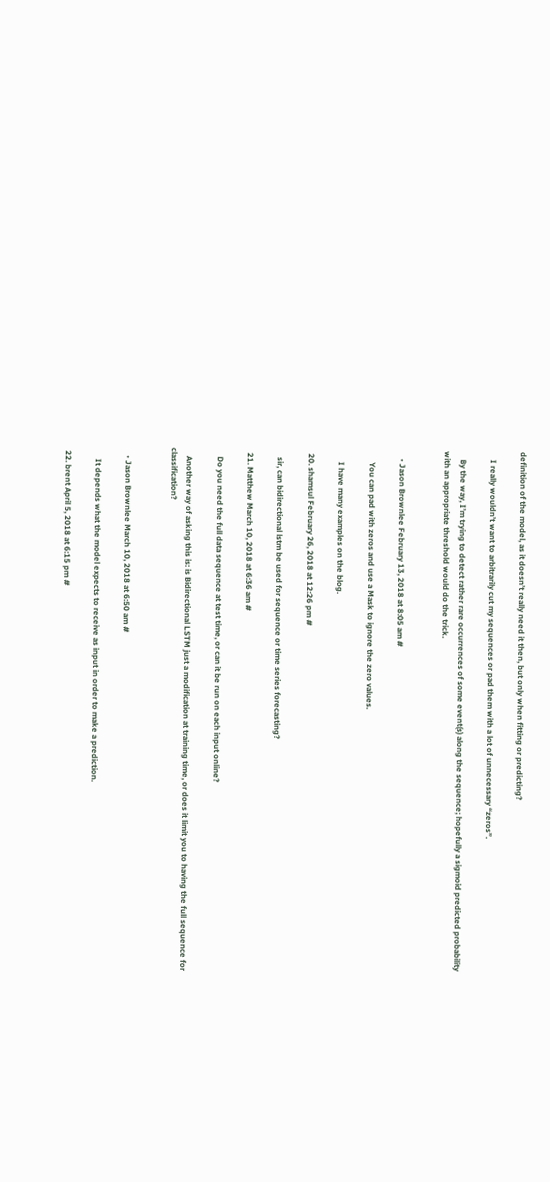definition of the model, as it doesn’t really need it then, but only when fitting or predicting?

    I really wouldn’t want to arbitrarily cut my sequences or pad them with a lot of unnecessary “zeros”.

    By the way, I’m trying to detect rather rare occurrences of some event(s) along the sequence; hopefully a sigmoid predicted probability with an appropriate threshold would do the trick.


    • Jason Brownlee February 13, 2018 at 8:05 am #

      You can pad with zeros and use a Mask to ignore the zero values.

      I have many examples on the blog.

  20. shamsul February 26, 2018 at 12:26 pm #

    sir, can bidirectional lstm be used for sequence or time series forecasting?

  21. Matthew March 10, 2018 at 6:36 am #

    Do you need the full data sequence at test time, or can it be run on each input online?

    Another way of asking this is: is Bidirectional LSTM just a modification at training time, or does it limit you to having the full sequence for classification?


    • Jason Brownlee March 10, 2018 at 6:50 am #

      It depends what the model expects to receive as input in order to make a prediction.

  22. brent April 5, 2018 at 6:15 pm #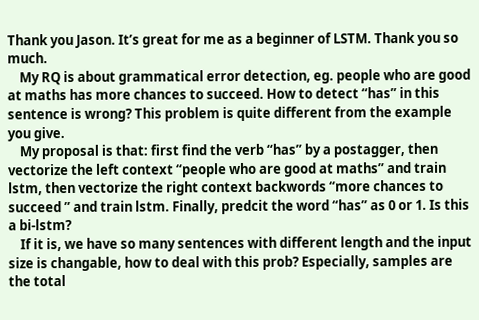Thank you Jason. It’s great for me as a beginner of LSTM. Thank you so much.
    My RQ is about grammatical error detection, eg. people who are good at maths has more chances to succeed. How to detect “has” in this sentence is wrong? This problem is quite different from the example you give.
    My proposal is that: first find the verb “has” by a postagger, then vectorize the left context “people who are good at maths” and train lstm, then vectorize the right context backwords “more chances to succeed ” and train lstm. Finally, predcit the word “has” as 0 or 1. Is this a bi-lstm?
    If it is, we have so many sentences with different length and the input size is changable, how to deal with this prob? Especially, samples are the total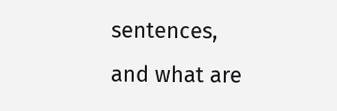sentences, and what are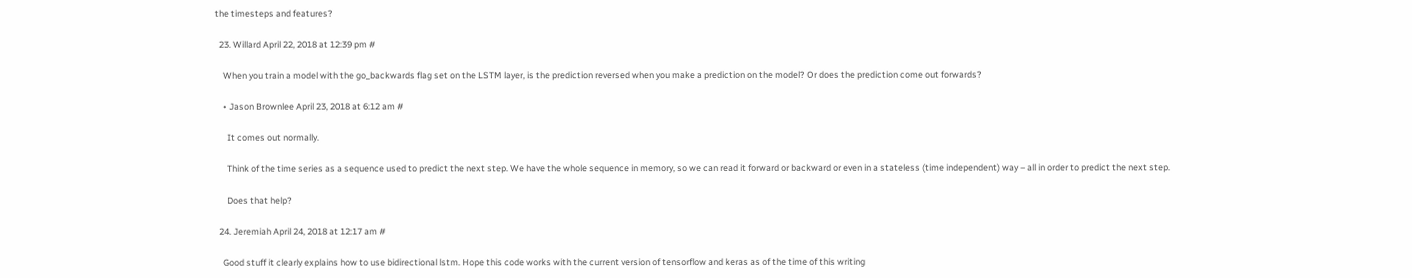the timesteps and features?

  23. Willard April 22, 2018 at 12:39 pm #

    When you train a model with the go_backwards flag set on the LSTM layer, is the prediction reversed when you make a prediction on the model? Or does the prediction come out forwards?

    • Jason Brownlee April 23, 2018 at 6:12 am #

      It comes out normally.

      Think of the time series as a sequence used to predict the next step. We have the whole sequence in memory, so we can read it forward or backward or even in a stateless (time independent) way – all in order to predict the next step.

      Does that help?

  24. Jeremiah April 24, 2018 at 12:17 am #

    Good stuff it clearly explains how to use bidirectional lstm. Hope this code works with the current version of tensorflow and keras as of the time of this writing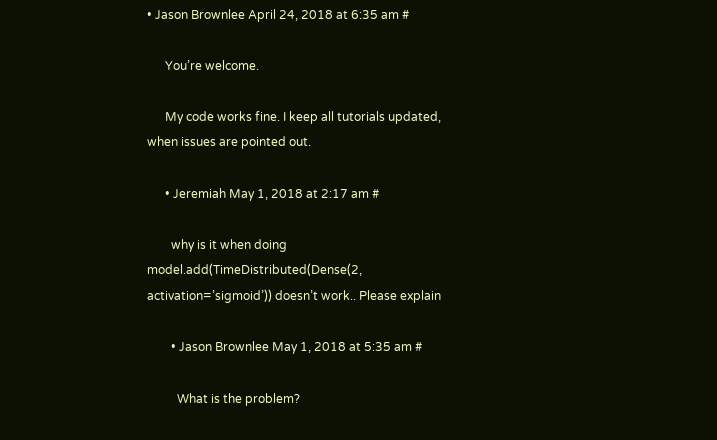• Jason Brownlee April 24, 2018 at 6:35 am #

      You’re welcome.

      My code works fine. I keep all tutorials updated, when issues are pointed out.

      • Jeremiah May 1, 2018 at 2:17 am #

        why is it when doing model.add(TimeDistributed(Dense(2, activation=’sigmoid’)) doesn’t work.. Please explain

        • Jason Brownlee May 1, 2018 at 5:35 am #

          What is the problem?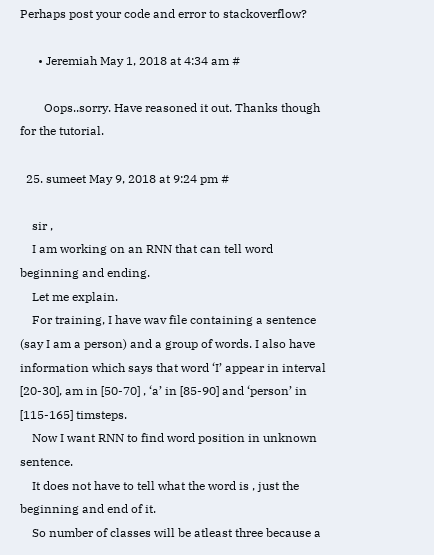Perhaps post your code and error to stackoverflow?

      • Jeremiah May 1, 2018 at 4:34 am #

        Oops..sorry. Have reasoned it out. Thanks though for the tutorial.

  25. sumeet May 9, 2018 at 9:24 pm #

    sir ,
    I am working on an RNN that can tell word beginning and ending.
    Let me explain.
    For training, I have wav file containing a sentence (say I am a person) and a group of words. I also have information which says that word ‘I’ appear in interval [20-30], am in [50-70] , ‘a’ in [85-90] and ‘person’ in [115-165] timsteps.
    Now I want RNN to find word position in unknown sentence.
    It does not have to tell what the word is , just the beginning and end of it.
    So number of classes will be atleast three because a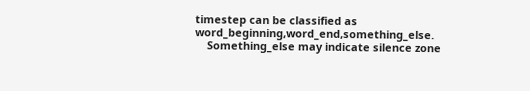timestep can be classified as word_beginning,word_end,something_else.
    Something_else may indicate silence zone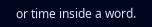or time inside a word.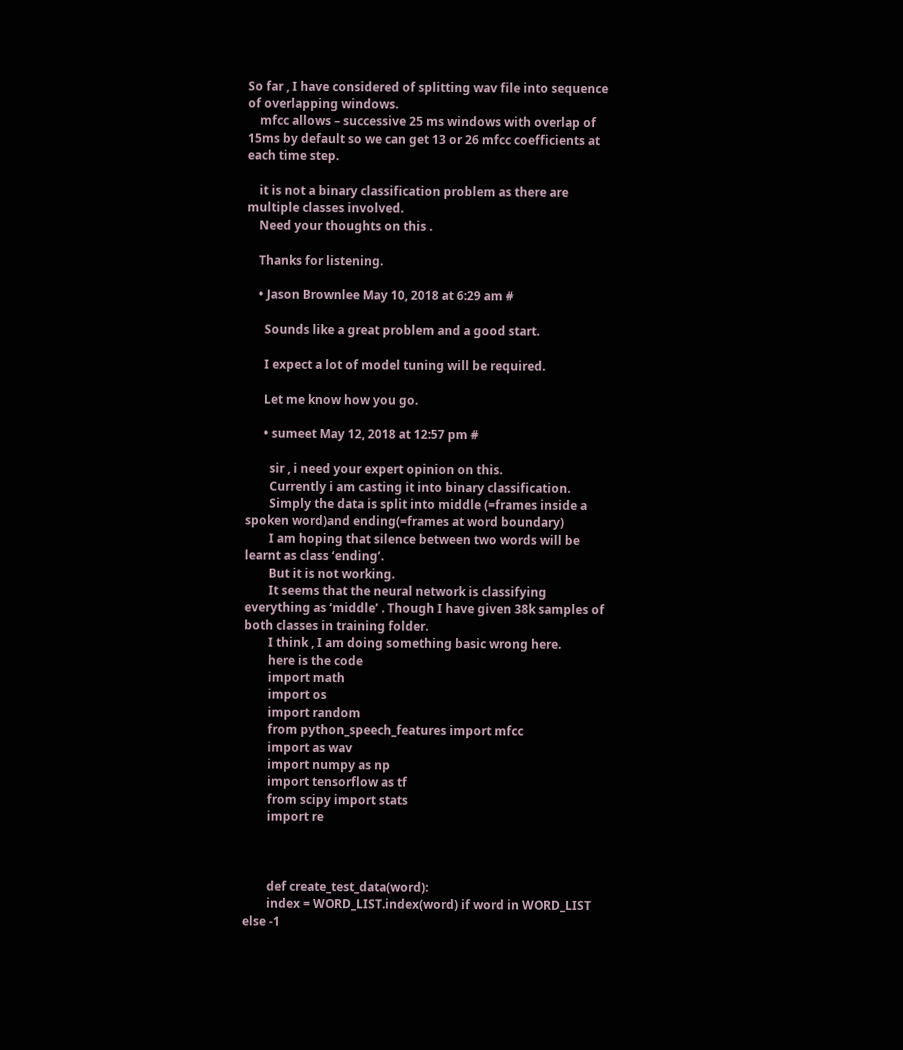So far , I have considered of splitting wav file into sequence of overlapping windows.
    mfcc allows – successive 25 ms windows with overlap of 15ms by default so we can get 13 or 26 mfcc coefficients at each time step.

    it is not a binary classification problem as there are multiple classes involved.
    Need your thoughts on this .

    Thanks for listening.

    • Jason Brownlee May 10, 2018 at 6:29 am #

      Sounds like a great problem and a good start.

      I expect a lot of model tuning will be required.

      Let me know how you go.

      • sumeet May 12, 2018 at 12:57 pm #

        sir , i need your expert opinion on this.
        Currently i am casting it into binary classification.
        Simply the data is split into middle (=frames inside a spoken word)and ending(=frames at word boundary)
        I am hoping that silence between two words will be learnt as class ‘ending’.
        But it is not working.
        It seems that the neural network is classifying everything as ‘middle’ . Though I have given 38k samples of both classes in training folder.
        I think , I am doing something basic wrong here.
        here is the code
        import math
        import os
        import random
        from python_speech_features import mfcc
        import as wav
        import numpy as np
        import tensorflow as tf
        from scipy import stats
        import re



        def create_test_data(word):
        index = WORD_LIST.index(word) if word in WORD_LIST else -1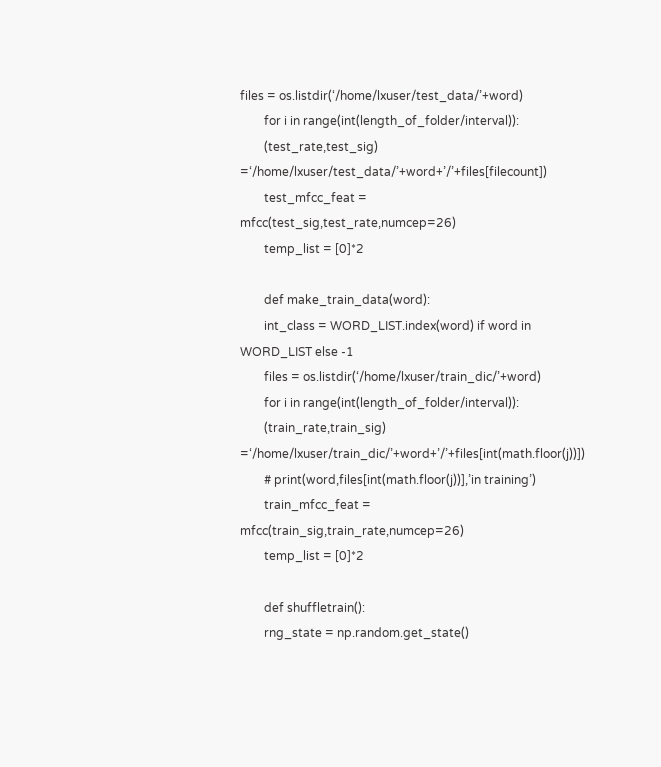files = os.listdir(‘/home/lxuser/test_data/’+word)
        for i in range(int(length_of_folder/interval)):
        (test_rate,test_sig) =‘/home/lxuser/test_data/’+word+’/’+files[filecount])
        test_mfcc_feat = mfcc(test_sig,test_rate,numcep=26)
        temp_list = [0]*2

        def make_train_data(word):
        int_class = WORD_LIST.index(word) if word in WORD_LIST else -1
        files = os.listdir(‘/home/lxuser/train_dic/’+word)
        for i in range(int(length_of_folder/interval)):
        (train_rate,train_sig) =‘/home/lxuser/train_dic/’+word+’/’+files[int(math.floor(j))])
        # print(word,files[int(math.floor(j))],’in training’)
        train_mfcc_feat = mfcc(train_sig,train_rate,numcep=26)
        temp_list = [0]*2

        def shuffletrain():
        rng_state = np.random.get_state()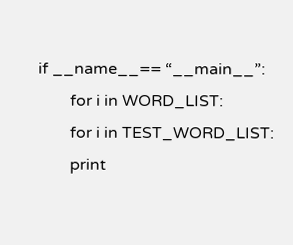if __name__== “__main__”:
        for i in WORD_LIST:
        for i in TEST_WORD_LIST:
        print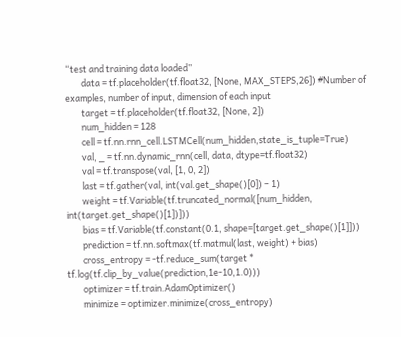“test and training data loaded”
        data = tf.placeholder(tf.float32, [None, MAX_STEPS,26]) #Number of examples, number of input, dimension of each input
        target = tf.placeholder(tf.float32, [None, 2])
        num_hidden = 128
        cell = tf.nn.rnn_cell.LSTMCell(num_hidden,state_is_tuple=True)
        val, _ = tf.nn.dynamic_rnn(cell, data, dtype=tf.float32)
        val = tf.transpose(val, [1, 0, 2])
        last = tf.gather(val, int(val.get_shape()[0]) – 1)
        weight = tf.Variable(tf.truncated_normal([num_hidden, int(target.get_shape()[1])]))
        bias = tf.Variable(tf.constant(0.1, shape=[target.get_shape()[1]]))
        prediction = tf.nn.softmax(tf.matmul(last, weight) + bias)
        cross_entropy = -tf.reduce_sum(target * tf.log(tf.clip_by_value(prediction,1e-10,1.0)))
        optimizer = tf.train.AdamOptimizer()
        minimize = optimizer.minimize(cross_entropy)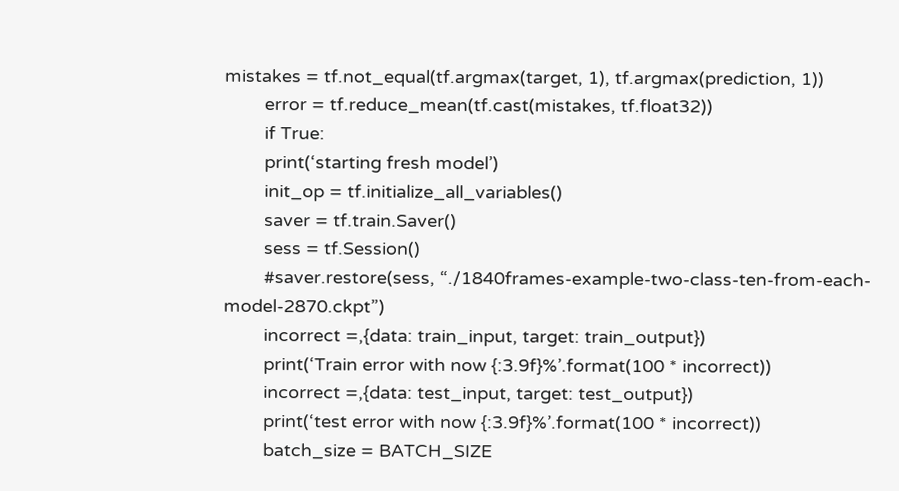mistakes = tf.not_equal(tf.argmax(target, 1), tf.argmax(prediction, 1))
        error = tf.reduce_mean(tf.cast(mistakes, tf.float32))
        if True:
        print(‘starting fresh model’)
        init_op = tf.initialize_all_variables()
        saver = tf.train.Saver()
        sess = tf.Session()
        #saver.restore(sess, “./1840frames-example-two-class-ten-from-each-model-2870.ckpt”)
        incorrect =,{data: train_input, target: train_output})
        print(‘Train error with now {:3.9f}%’.format(100 * incorrect))
        incorrect =,{data: test_input, target: test_output})
        print(‘test error with now {:3.9f}%’.format(100 * incorrect))
        batch_size = BATCH_SIZE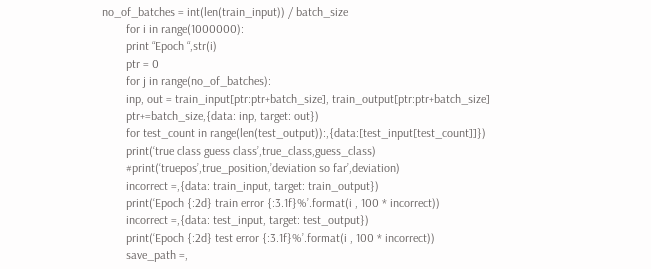no_of_batches = int(len(train_input)) / batch_size
        for i in range(1000000):
        print “Epoch “,str(i)
        ptr = 0
        for j in range(no_of_batches):
        inp, out = train_input[ptr:ptr+batch_size], train_output[ptr:ptr+batch_size]
        ptr+=batch_size,{data: inp, target: out})
        for test_count in range(len(test_output)):,{data:[test_input[test_count]]})
        print(‘true class guess class’,true_class,guess_class)
        #print(‘truepos’,true_position,’deviation so far’,deviation)
        incorrect =,{data: train_input, target: train_output})
        print(‘Epoch {:2d} train error {:3.1f}%’.format(i , 100 * incorrect))
        incorrect =,{data: test_input, target: test_output})
        print(‘Epoch {:2d} test error {:3.1f}%’.format(i , 100 * incorrect))
        save_path =,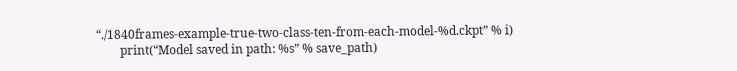“./1840frames-example-true-two-class-ten-from-each-model-%d.ckpt” % i)
        print(“Model saved in path: %s” % save_path)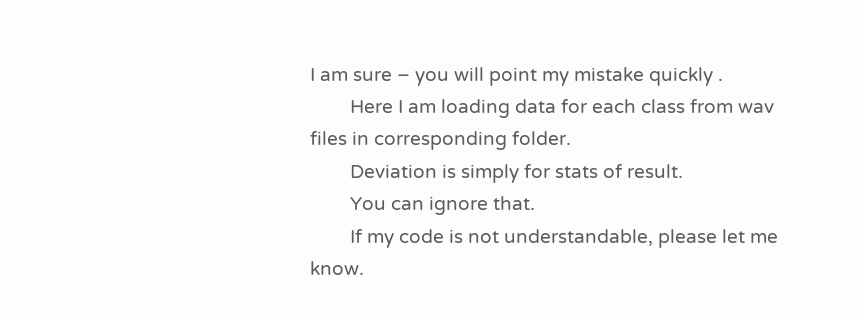I am sure – you will point my mistake quickly .
        Here I am loading data for each class from wav files in corresponding folder.
        Deviation is simply for stats of result.
        You can ignore that.
        If my code is not understandable, please let me know.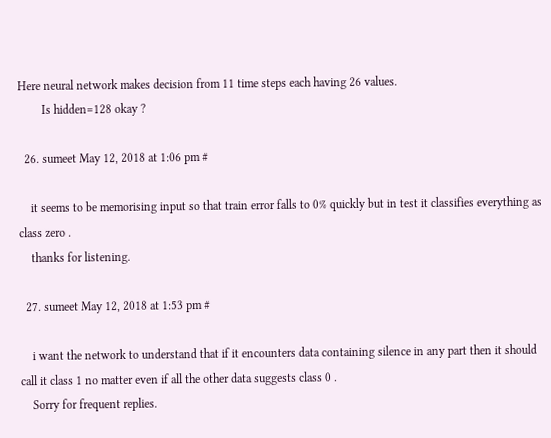Here neural network makes decision from 11 time steps each having 26 values.
        Is hidden=128 okay ?

  26. sumeet May 12, 2018 at 1:06 pm #

    it seems to be memorising input so that train error falls to 0% quickly but in test it classifies everything as class zero .
    thanks for listening.

  27. sumeet May 12, 2018 at 1:53 pm #

    i want the network to understand that if it encounters data containing silence in any part then it should call it class 1 no matter even if all the other data suggests class 0 .
    Sorry for frequent replies.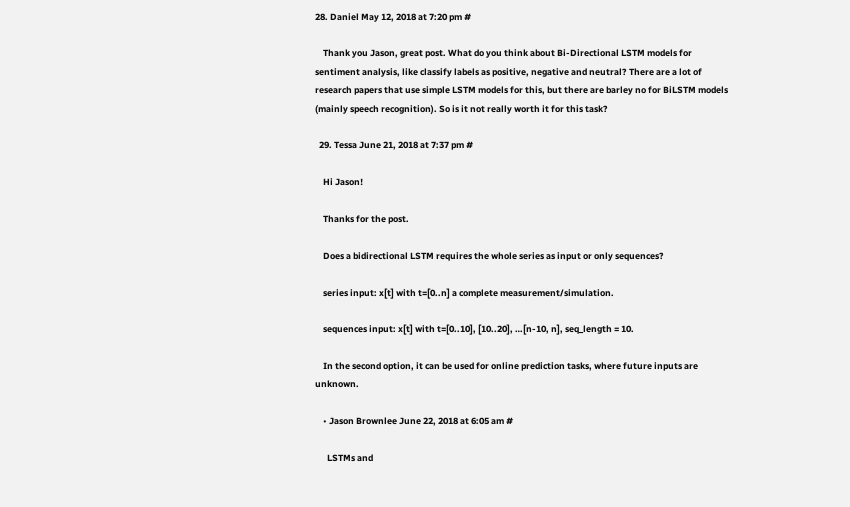28. Daniel May 12, 2018 at 7:20 pm #

    Thank you Jason, great post. What do you think about Bi-Directional LSTM models for sentiment analysis, like classify labels as positive, negative and neutral? There are a lot of research papers that use simple LSTM models for this, but there are barley no for BiLSTM models (mainly speech recognition). So is it not really worth it for this task?

  29. Tessa June 21, 2018 at 7:37 pm #

    Hi Jason!

    Thanks for the post.

    Does a bidirectional LSTM requires the whole series as input or only sequences?

    series input: x[t] with t=[0..n] a complete measurement/simulation.

    sequences input: x[t] with t=[0..10], [10..20], …[n-10, n], seq_length = 10.

    In the second option, it can be used for online prediction tasks, where future inputs are unknown.

    • Jason Brownlee June 22, 2018 at 6:05 am #

      LSTMs and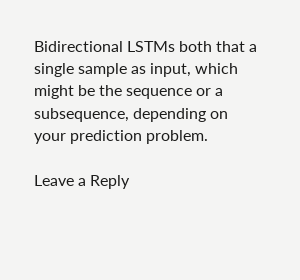Bidirectional LSTMs both that a single sample as input, which might be the sequence or a subsequence, depending on your prediction problem.

Leave a Reply